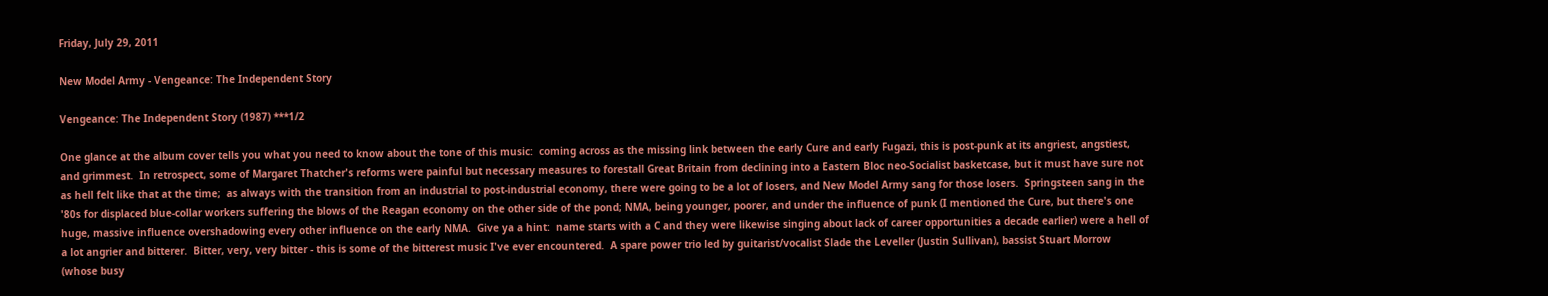Friday, July 29, 2011

New Model Army - Vengeance: The Independent Story

Vengeance: The Independent Story (1987) ***1/2

One glance at the album cover tells you what you need to know about the tone of this music:  coming across as the missing link between the early Cure and early Fugazi, this is post-punk at its angriest, angstiest, and grimmest.  In retrospect, some of Margaret Thatcher's reforms were painful but necessary measures to forestall Great Britain from declining into a Eastern Bloc neo-Socialist basketcase, but it must have sure not as hell felt like that at the time;  as always with the transition from an industrial to post-industrial economy, there were going to be a lot of losers, and New Model Army sang for those losers.  Springsteen sang in the '80s for displaced blue-collar workers suffering the blows of the Reagan economy on the other side of the pond; NMA, being younger, poorer, and under the influence of punk (I mentioned the Cure, but there's one huge, massive influence overshadowing every other influence on the early NMA.  Give ya a hint:  name starts with a C and they were likewise singing about lack of career opportunities a decade earlier) were a hell of a lot angrier and bitterer.  Bitter, very, very bitter - this is some of the bitterest music I've ever encountered.  A spare power trio led by guitarist/vocalist Slade the Leveller (Justin Sullivan), bassist Stuart Morrow (whose busy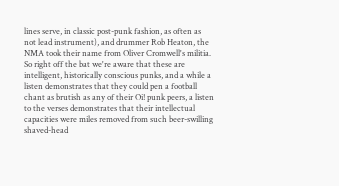lines serve, in classic post-punk fashion, as often as not lead instrument), and drummer Rob Heaton, the NMA took their name from Oliver Cromwell's militia.  So right off the bat we're aware that these are intelligent, historically conscious punks, and a while a listen demonstrates that they could pen a football chant as brutish as any of their Oi! punk peers, a listen to the verses demonstrates that their intellectual capacities were miles removed from such beer-swilling shaved-head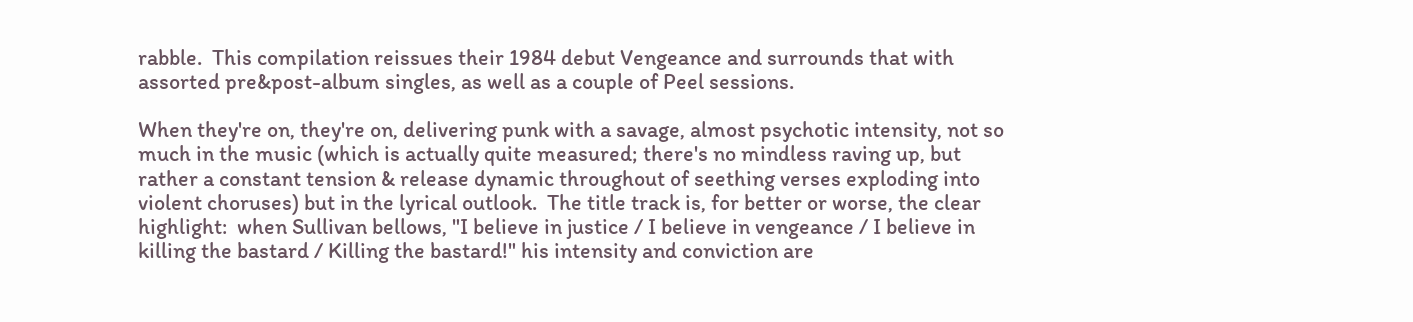rabble.  This compilation reissues their 1984 debut Vengeance and surrounds that with assorted pre&post-album singles, as well as a couple of Peel sessions.

When they're on, they're on, delivering punk with a savage, almost psychotic intensity, not so much in the music (which is actually quite measured; there's no mindless raving up, but rather a constant tension & release dynamic throughout of seething verses exploding into violent choruses) but in the lyrical outlook.  The title track is, for better or worse, the clear highlight:  when Sullivan bellows, "I believe in justice / I believe in vengeance / I believe in killing the bastard / Killing the bastard!" his intensity and conviction are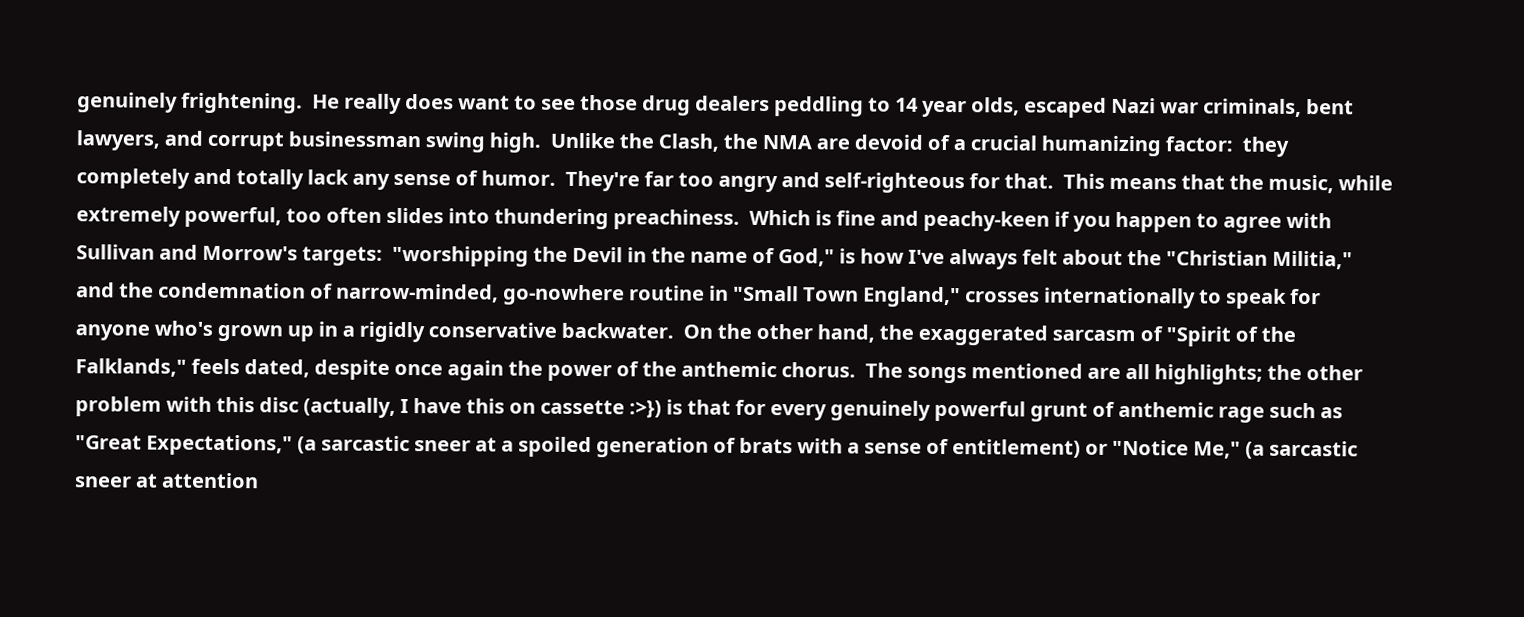genuinely frightening.  He really does want to see those drug dealers peddling to 14 year olds, escaped Nazi war criminals, bent lawyers, and corrupt businessman swing high.  Unlike the Clash, the NMA are devoid of a crucial humanizing factor:  they completely and totally lack any sense of humor.  They're far too angry and self-righteous for that.  This means that the music, while extremely powerful, too often slides into thundering preachiness.  Which is fine and peachy-keen if you happen to agree with Sullivan and Morrow's targets:  "worshipping the Devil in the name of God," is how I've always felt about the "Christian Militia," and the condemnation of narrow-minded, go-nowhere routine in "Small Town England," crosses internationally to speak for anyone who's grown up in a rigidly conservative backwater.  On the other hand, the exaggerated sarcasm of "Spirit of the Falklands," feels dated, despite once again the power of the anthemic chorus.  The songs mentioned are all highlights; the other problem with this disc (actually, I have this on cassette :>}) is that for every genuinely powerful grunt of anthemic rage such as "Great Expectations," (a sarcastic sneer at a spoiled generation of brats with a sense of entitlement) or "Notice Me," (a sarcastic sneer at attention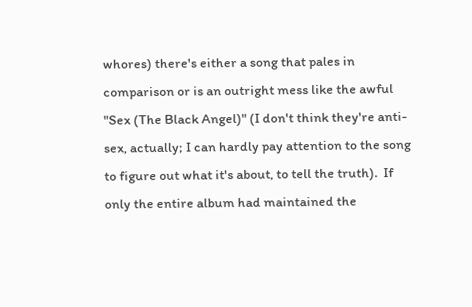whores) there's either a song that pales in comparison or is an outright mess like the awful "Sex (The Black Angel)" (I don't think they're anti-sex, actually; I can hardly pay attention to the song to figure out what it's about, to tell the truth).  If only the entire album had maintained the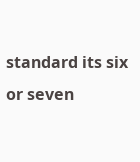standard its six or seven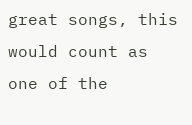great songs, this would count as one of the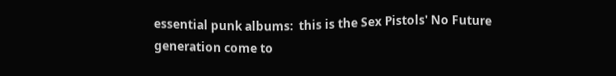essential punk albums:  this is the Sex Pistols' No Future generation come to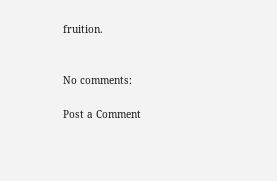fruition.


No comments:

Post a Comment